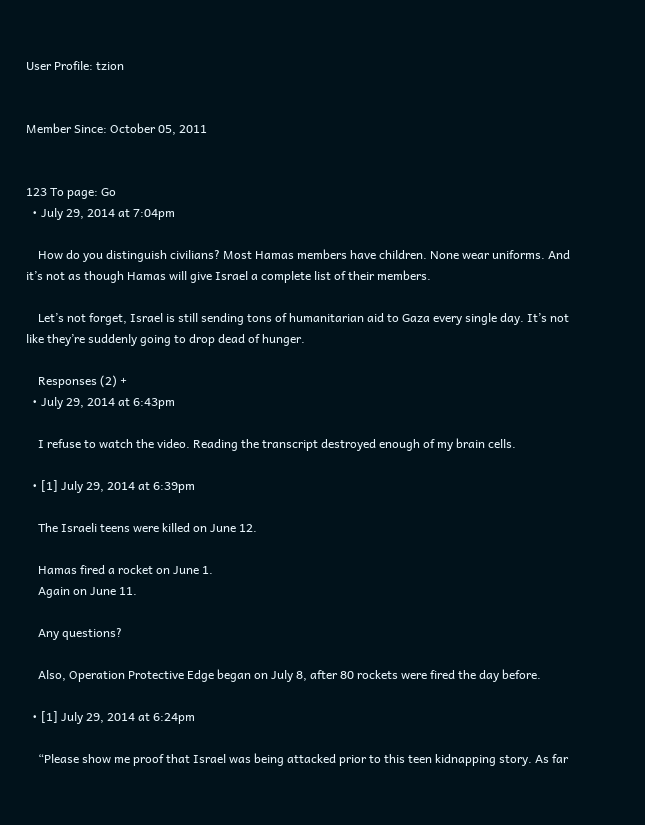User Profile: tzion


Member Since: October 05, 2011


123 To page: Go
  • July 29, 2014 at 7:04pm

    How do you distinguish civilians? Most Hamas members have children. None wear uniforms. And it’s not as though Hamas will give Israel a complete list of their members.

    Let’s not forget, Israel is still sending tons of humanitarian aid to Gaza every single day. It’s not like they’re suddenly going to drop dead of hunger.

    Responses (2) +
  • July 29, 2014 at 6:43pm

    I refuse to watch the video. Reading the transcript destroyed enough of my brain cells.

  • [1] July 29, 2014 at 6:39pm

    The Israeli teens were killed on June 12.

    Hamas fired a rocket on June 1.
    Again on June 11.

    Any questions?

    Also, Operation Protective Edge began on July 8, after 80 rockets were fired the day before.

  • [1] July 29, 2014 at 6:24pm

    “Please show me proof that Israel was being attacked prior to this teen kidnapping story. As far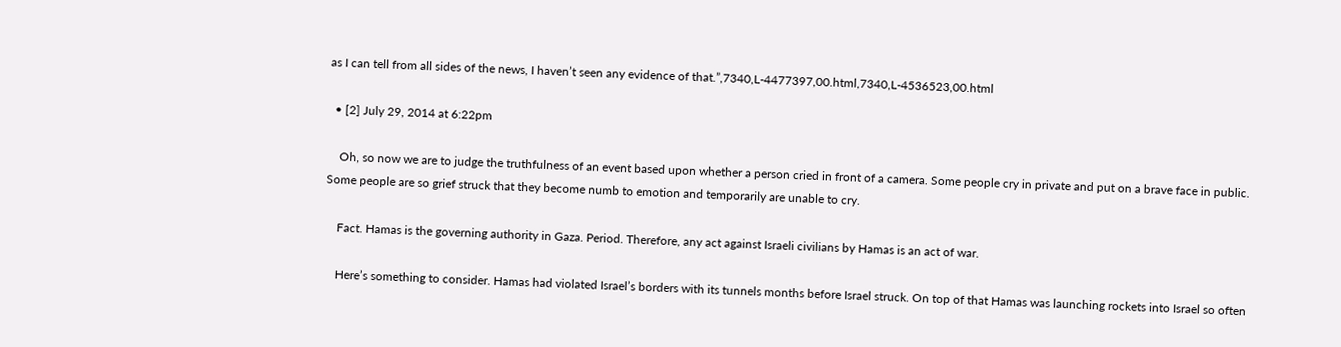as I can tell from all sides of the news, I haven’t seen any evidence of that.”,7340,L-4477397,00.html,7340,L-4536523,00.html

  • [2] July 29, 2014 at 6:22pm

    Oh, so now we are to judge the truthfulness of an event based upon whether a person cried in front of a camera. Some people cry in private and put on a brave face in public. Some people are so grief struck that they become numb to emotion and temporarily are unable to cry.

    Fact. Hamas is the governing authority in Gaza. Period. Therefore, any act against Israeli civilians by Hamas is an act of war.

    Here’s something to consider. Hamas had violated Israel’s borders with its tunnels months before Israel struck. On top of that Hamas was launching rockets into Israel so often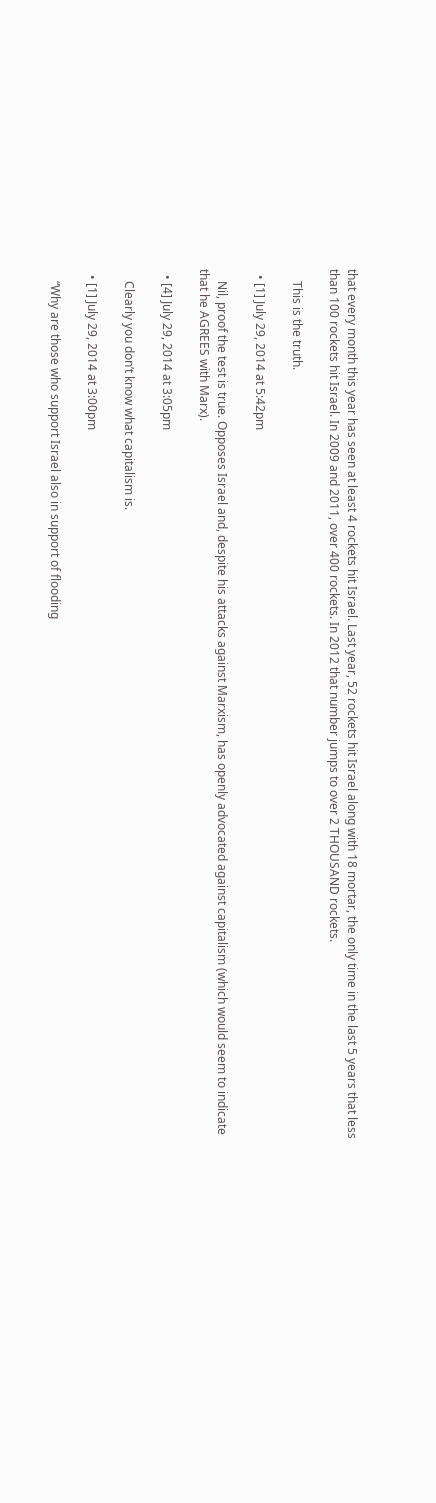that every month this year has seen at least 4 rockets hit Israel. Last year, 52 rockets hit Israel along with 18 mortar, the only time in the last 5 years that less than 100 rockets hit Israel. In 2009 and 2011, over 400 rockets. In 2012 that number jumps to over 2 THOUSAND rockets.

    This is the truth.

  • [1] July 29, 2014 at 5:42pm

    Nil, proof the test is true. Opposes Israel and, despite his attacks against Marxism, has openly advocated against capitalism (which would seem to indicate that he AGREES with Marx).

  • [4] July 29, 2014 at 3:05pm

    Clearly you don’t know what capitalism is.

  • [1] July 29, 2014 at 3:00pm

    “Why are those who support Israel also in support of flooding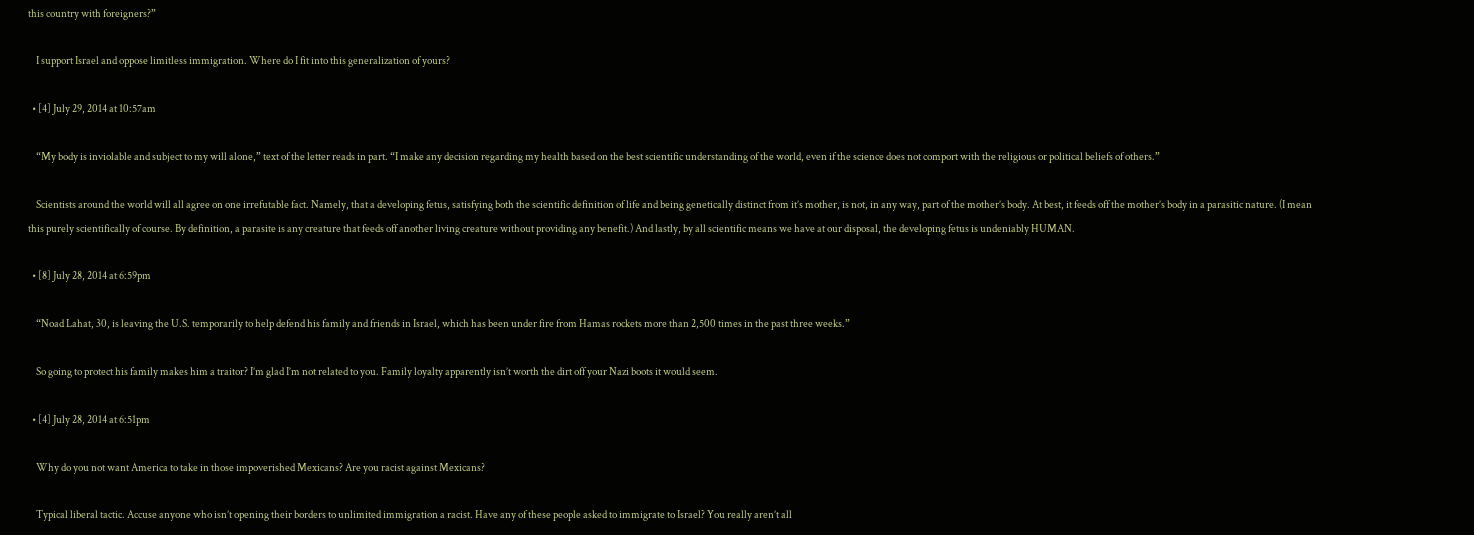this country with foreigners?”

    I support Israel and oppose limitless immigration. Where do I fit into this generalization of yours?

  • [4] July 29, 2014 at 10:57am

    “My body is inviolable and subject to my will alone,” text of the letter reads in part. “I make any decision regarding my health based on the best scientific understanding of the world, even if the science does not comport with the religious or political beliefs of others.”

    Scientists around the world will all agree on one irrefutable fact. Namely, that a developing fetus, satisfying both the scientific definition of life and being genetically distinct from it’s mother, is not, in any way, part of the mother’s body. At best, it feeds off the mother’s body in a parasitic nature. (I mean this purely scientifically of course. By definition, a parasite is any creature that feeds off another living creature without providing any benefit.) And lastly, by all scientific means we have at our disposal, the developing fetus is undeniably HUMAN.

  • [8] July 28, 2014 at 6:59pm

    “Noad Lahat, 30, is leaving the U.S. temporarily to help defend his family and friends in Israel, which has been under fire from Hamas rockets more than 2,500 times in the past three weeks.”

    So going to protect his family makes him a traitor? I’m glad I’m not related to you. Family loyalty apparently isn’t worth the dirt off your Nazi boots it would seem.

  • [4] July 28, 2014 at 6:51pm

    Why do you not want America to take in those impoverished Mexicans? Are you racist against Mexicans?

    Typical liberal tactic. Accuse anyone who isn’t opening their borders to unlimited immigration a racist. Have any of these people asked to immigrate to Israel? You really aren’t all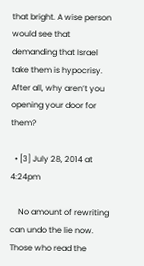that bright. A wise person would see that demanding that Israel take them is hypocrisy. After all, why aren’t you opening your door for them?

  • [3] July 28, 2014 at 4:24pm

    No amount of rewriting can undo the lie now. Those who read the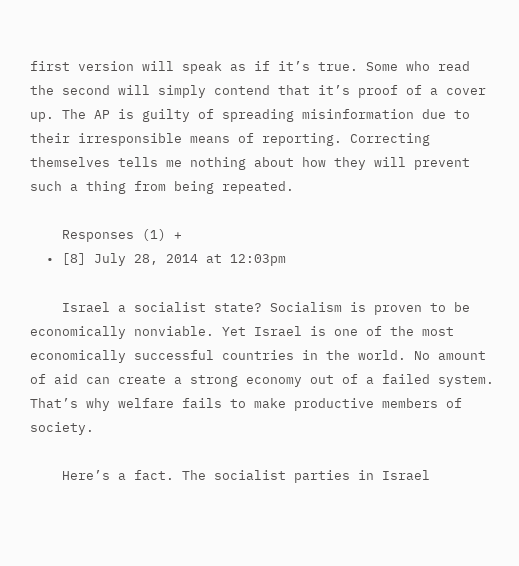first version will speak as if it’s true. Some who read the second will simply contend that it’s proof of a cover up. The AP is guilty of spreading misinformation due to their irresponsible means of reporting. Correcting themselves tells me nothing about how they will prevent such a thing from being repeated.

    Responses (1) +
  • [8] July 28, 2014 at 12:03pm

    Israel a socialist state? Socialism is proven to be economically nonviable. Yet Israel is one of the most economically successful countries in the world. No amount of aid can create a strong economy out of a failed system. That’s why welfare fails to make productive members of society.

    Here’s a fact. The socialist parties in Israel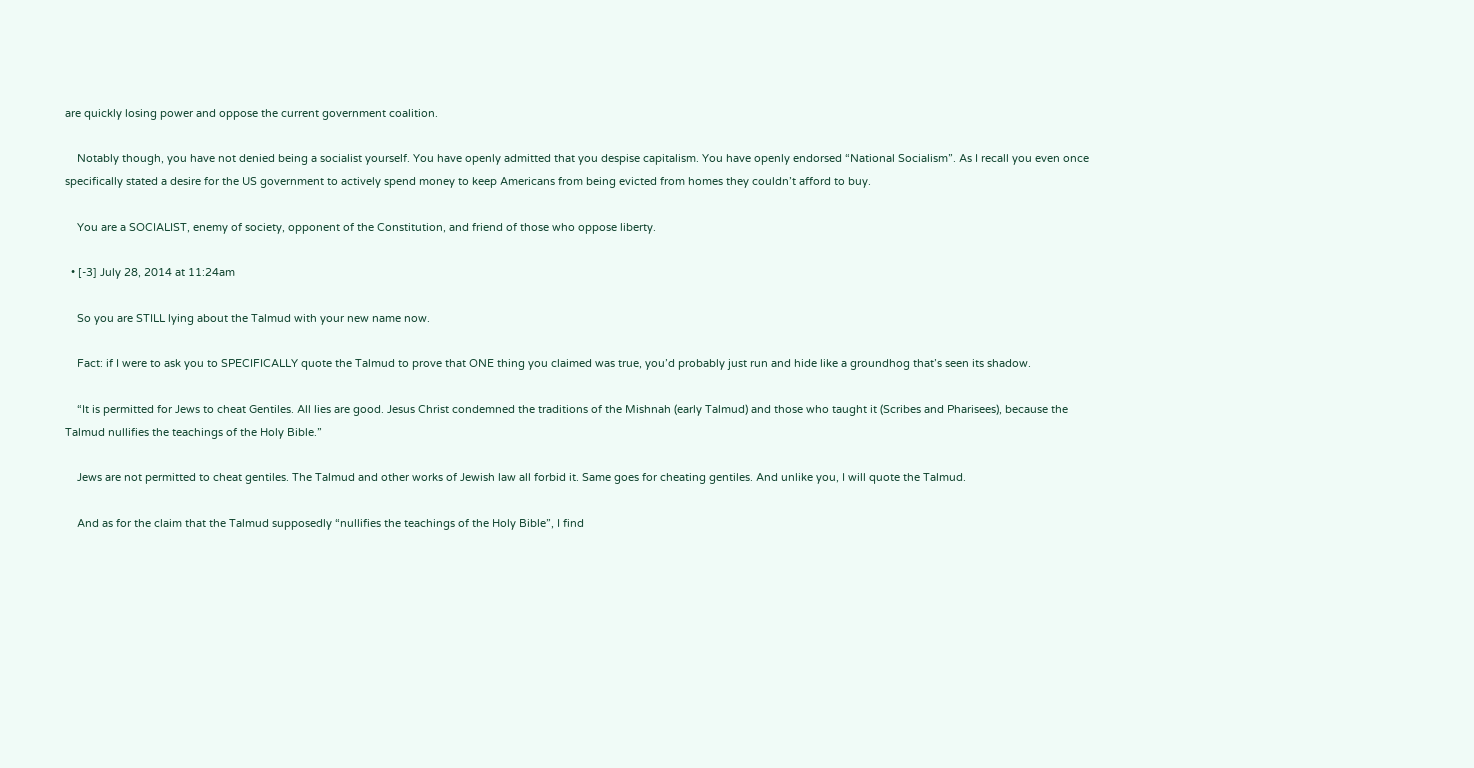are quickly losing power and oppose the current government coalition.

    Notably though, you have not denied being a socialist yourself. You have openly admitted that you despise capitalism. You have openly endorsed “National Socialism”. As I recall you even once specifically stated a desire for the US government to actively spend money to keep Americans from being evicted from homes they couldn’t afford to buy.

    You are a SOCIALIST, enemy of society, opponent of the Constitution, and friend of those who oppose liberty.

  • [-3] July 28, 2014 at 11:24am

    So you are STILL lying about the Talmud with your new name now.

    Fact: if I were to ask you to SPECIFICALLY quote the Talmud to prove that ONE thing you claimed was true, you’d probably just run and hide like a groundhog that’s seen its shadow.

    “It is permitted for Jews to cheat Gentiles. All lies are good. Jesus Christ condemned the traditions of the Mishnah (early Talmud) and those who taught it (Scribes and Pharisees), because the Talmud nullifies the teachings of the Holy Bible.”

    Jews are not permitted to cheat gentiles. The Talmud and other works of Jewish law all forbid it. Same goes for cheating gentiles. And unlike you, I will quote the Talmud.

    And as for the claim that the Talmud supposedly “nullifies the teachings of the Holy Bible”, I find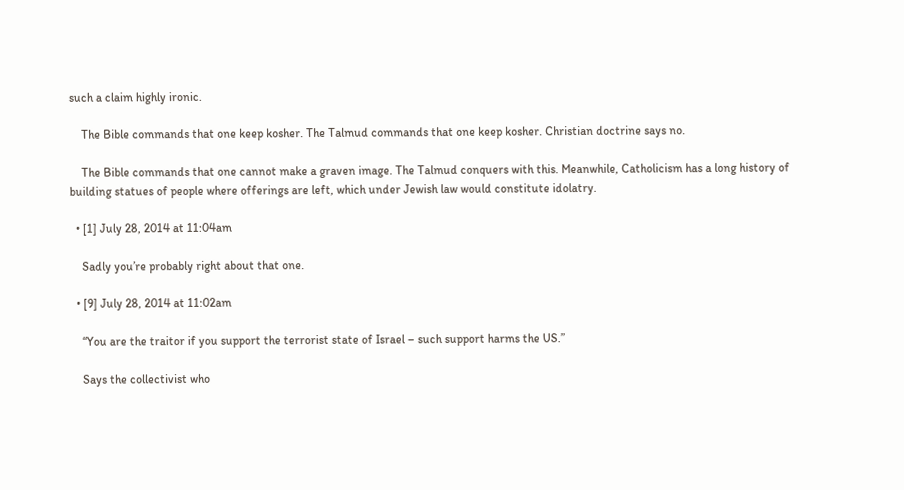such a claim highly ironic.

    The Bible commands that one keep kosher. The Talmud commands that one keep kosher. Christian doctrine says no.

    The Bible commands that one cannot make a graven image. The Talmud conquers with this. Meanwhile, Catholicism has a long history of building statues of people where offerings are left, which under Jewish law would constitute idolatry.

  • [1] July 28, 2014 at 11:04am

    Sadly you’re probably right about that one.

  • [9] July 28, 2014 at 11:02am

    “You are the traitor if you support the terrorist state of Israel – such support harms the US.”

    Says the collectivist who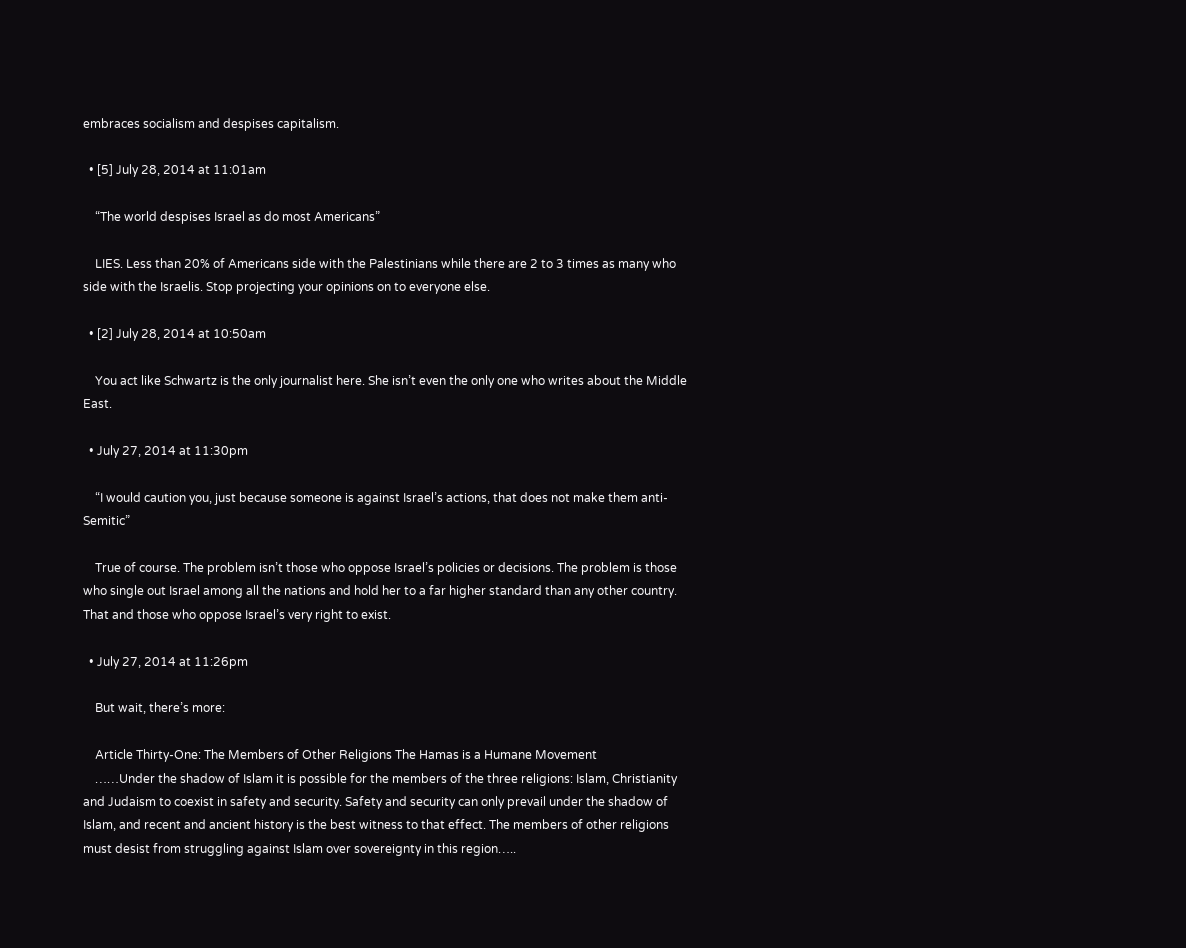embraces socialism and despises capitalism.

  • [5] July 28, 2014 at 11:01am

    “The world despises Israel as do most Americans”

    LIES. Less than 20% of Americans side with the Palestinians while there are 2 to 3 times as many who side with the Israelis. Stop projecting your opinions on to everyone else.

  • [2] July 28, 2014 at 10:50am

    You act like Schwartz is the only journalist here. She isn’t even the only one who writes about the Middle East.

  • July 27, 2014 at 11:30pm

    “I would caution you, just because someone is against Israel’s actions, that does not make them anti-Semitic”

    True of course. The problem isn’t those who oppose Israel’s policies or decisions. The problem is those who single out Israel among all the nations and hold her to a far higher standard than any other country. That and those who oppose Israel’s very right to exist.

  • July 27, 2014 at 11:26pm

    But wait, there’s more:

    Article Thirty-One: The Members of Other Religions The Hamas is a Humane Movement
    ……Under the shadow of Islam it is possible for the members of the three religions: Islam, Christianity and Judaism to coexist in safety and security. Safety and security can only prevail under the shadow of Islam, and recent and ancient history is the best witness to that effect. The members of other religions must desist from struggling against Islam over sovereignty in this region…..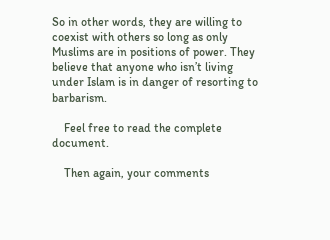So in other words, they are willing to coexist with others so long as only Muslims are in positions of power. They believe that anyone who isn’t living under Islam is in danger of resorting to barbarism.

    Feel free to read the complete document.

    Then again, your comments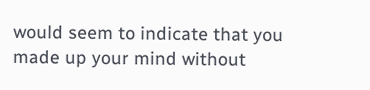would seem to indicate that you made up your mind without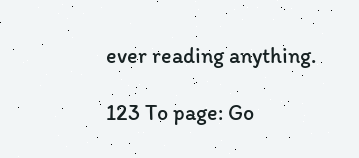ever reading anything.

123 To page: Go